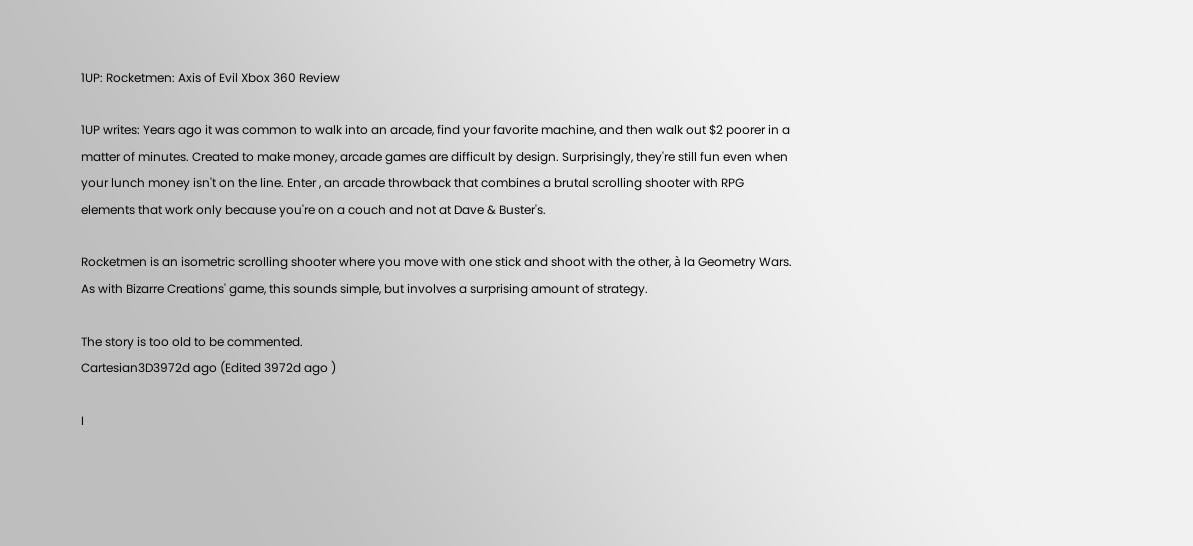1UP: Rocketmen: Axis of Evil Xbox 360 Review

1UP writes: Years ago it was common to walk into an arcade, find your favorite machine, and then walk out $2 poorer in a matter of minutes. Created to make money, arcade games are difficult by design. Surprisingly, they're still fun even when your lunch money isn't on the line. Enter , an arcade throwback that combines a brutal scrolling shooter with RPG elements that work only because you're on a couch and not at Dave & Buster's.

Rocketmen is an isometric scrolling shooter where you move with one stick and shoot with the other, à la Geometry Wars. As with Bizarre Creations' game, this sounds simple, but involves a surprising amount of strategy.

The story is too old to be commented.
Cartesian3D3972d ago (Edited 3972d ago )

I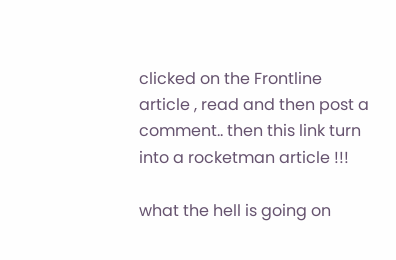clicked on the Frontline article , read and then post a comment.. then this link turn into a rocketman article !!!

what the hell is going on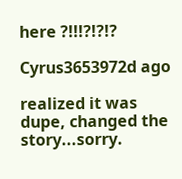here ?!!!?!?!?

Cyrus3653972d ago

realized it was dupe, changed the story...sorry.